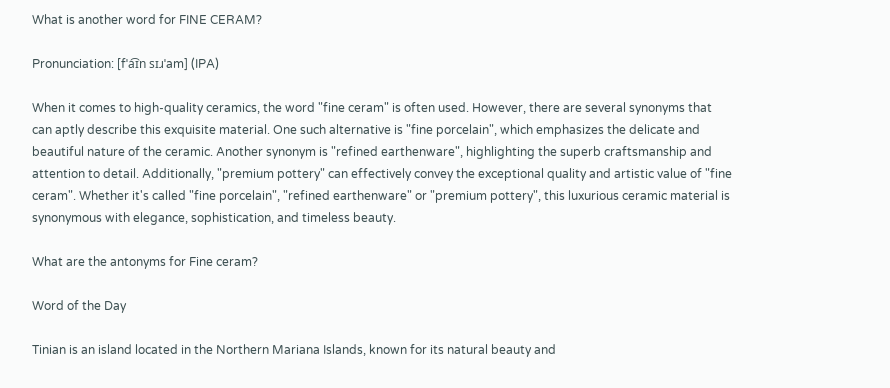What is another word for FINE CERAM?

Pronunciation: [fˈa͡ɪn sɪɹˈam] (IPA)

When it comes to high-quality ceramics, the word "fine ceram" is often used. However, there are several synonyms that can aptly describe this exquisite material. One such alternative is "fine porcelain", which emphasizes the delicate and beautiful nature of the ceramic. Another synonym is "refined earthenware", highlighting the superb craftsmanship and attention to detail. Additionally, "premium pottery" can effectively convey the exceptional quality and artistic value of "fine ceram". Whether it's called "fine porcelain", "refined earthenware" or "premium pottery", this luxurious ceramic material is synonymous with elegance, sophistication, and timeless beauty.

What are the antonyms for Fine ceram?

Word of the Day

Tinian is an island located in the Northern Mariana Islands, known for its natural beauty and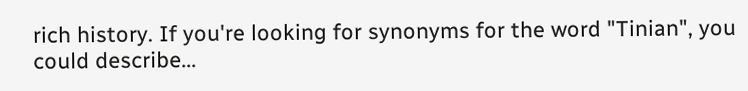rich history. If you're looking for synonyms for the word "Tinian", you could describe...